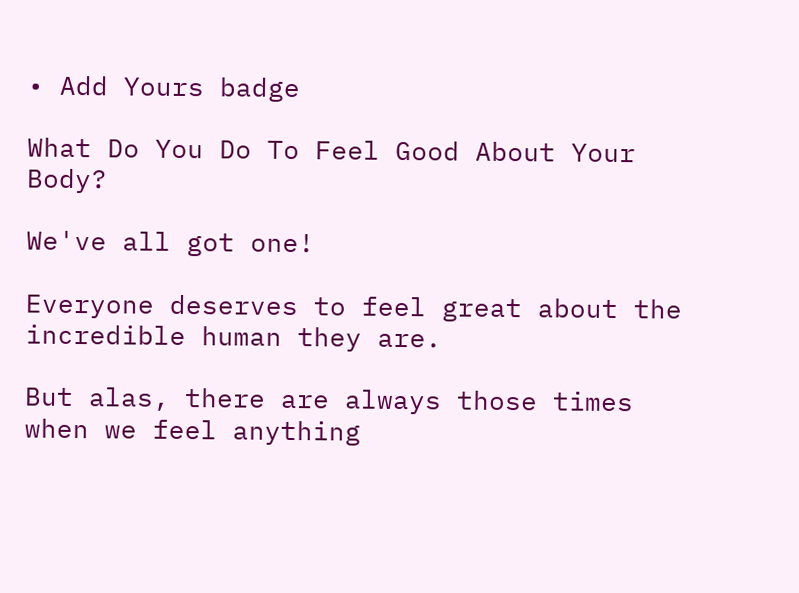• Add Yours badge

What Do You Do To Feel Good About Your Body?

We've all got one!

Everyone deserves to feel great about the incredible human they are.

But alas, there are always those times when we feel anything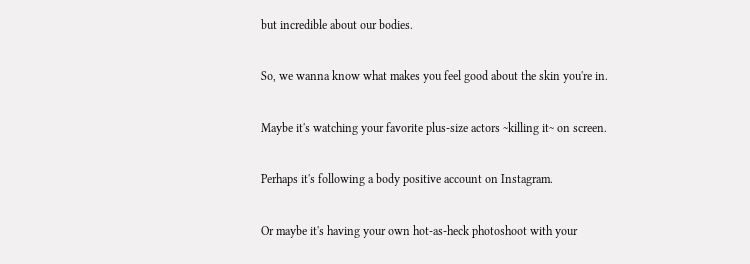but incredible about our bodies.

So, we wanna know what makes you feel good about the skin you're in.

Maybe it's watching your favorite plus-size actors ~killing it~ on screen.

Perhaps it's following a body positive account on Instagram.

Or maybe it's having your own hot-as-heck photoshoot with your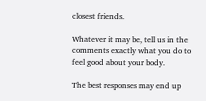closest friends.

Whatever it may be, tell us in the comments exactly what you do to feel good about your body.

The best responses may end up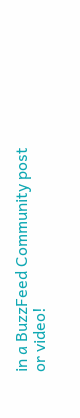in a BuzzFeed Community post or video!